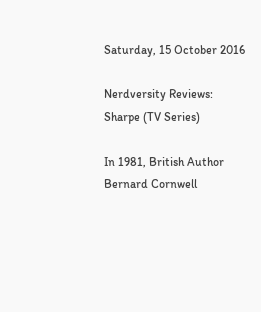Saturday, 15 October 2016

Nerdversity Reviews: Sharpe (TV Series)

In 1981, British Author Bernard Cornwell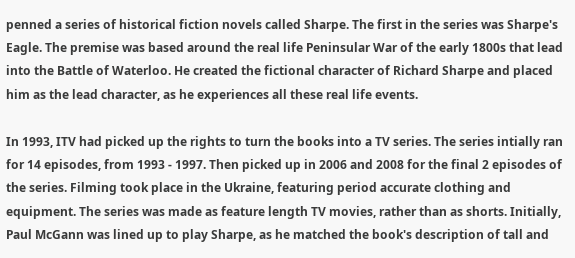penned a series of historical fiction novels called Sharpe. The first in the series was Sharpe's Eagle. The premise was based around the real life Peninsular War of the early 1800s that lead into the Battle of Waterloo. He created the fictional character of Richard Sharpe and placed him as the lead character, as he experiences all these real life events.

In 1993, ITV had picked up the rights to turn the books into a TV series. The series intially ran for 14 episodes, from 1993 - 1997. Then picked up in 2006 and 2008 for the final 2 episodes of the series. Filming took place in the Ukraine, featuring period accurate clothing and equipment. The series was made as feature length TV movies, rather than as shorts. Initially, Paul McGann was lined up to play Sharpe, as he matched the book's description of tall and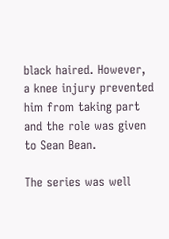black haired. However, a knee injury prevented him from taking part and the role was given to Sean Bean.

The series was well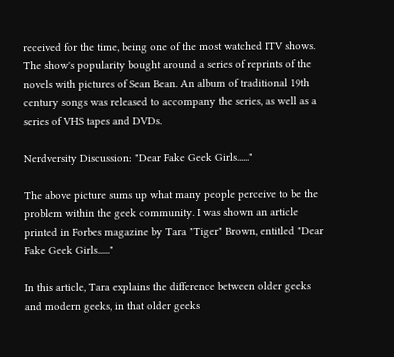received for the time, being one of the most watched ITV shows. The show's popularity bought around a series of reprints of the novels with pictures of Sean Bean. An album of traditional 19th century songs was released to accompany the series, as well as a series of VHS tapes and DVDs.

Nerdversity Discussion: "Dear Fake Geek Girls......"

The above picture sums up what many people perceive to be the problem within the geek community. I was shown an article printed in Forbes magazine by Tara "Tiger" Brown, entitled "Dear Fake Geek Girls......"

In this article, Tara explains the difference between older geeks and modern geeks, in that older geeks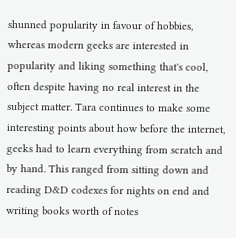shunned popularity in favour of hobbies, whereas modern geeks are interested in popularity and liking something that's cool, often despite having no real interest in the subject matter. Tara continues to make some interesting points about how before the internet, geeks had to learn everything from scratch and by hand. This ranged from sitting down and reading D&D codexes for nights on end and writing books worth of notes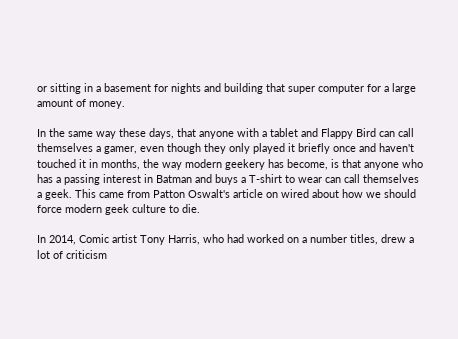or sitting in a basement for nights and building that super computer for a large amount of money.

In the same way these days, that anyone with a tablet and Flappy Bird can call themselves a gamer, even though they only played it briefly once and haven't touched it in months, the way modern geekery has become, is that anyone who has a passing interest in Batman and buys a T-shirt to wear can call themselves a geek. This came from Patton Oswalt's article on wired about how we should force modern geek culture to die.

In 2014, Comic artist Tony Harris, who had worked on a number titles, drew a lot of criticism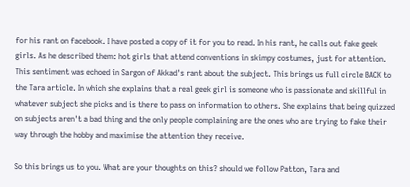for his rant on facebook. I have posted a copy of it for you to read. In his rant, he calls out fake geek girls. As he described them: hot girls that attend conventions in skimpy costumes, just for attention. This sentiment was echoed in Sargon of Akkad's rant about the subject. This brings us full circle BACK to the Tara article. In which she explains that a real geek girl is someone who is passionate and skillful in whatever subject she picks and is there to pass on information to others. She explains that being quizzed on subjects aren't a bad thing and the only people complaining are the ones who are trying to fake their way through the hobby and maximise the attention they receive.

So this brings us to you. What are your thoughts on this? should we follow Patton, Tara and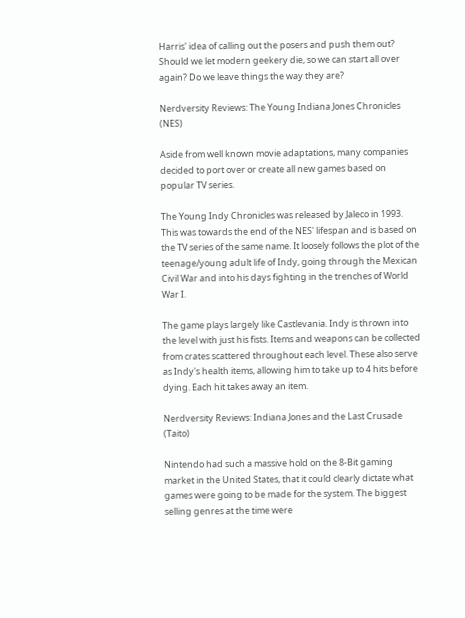Harris' idea of calling out the posers and push them out? Should we let modern geekery die, so we can start all over again? Do we leave things the way they are?

Nerdversity Reviews: The Young Indiana Jones Chronicles (NES)

Aside from well known movie adaptations, many companies decided to port over or create all new games based on popular TV series.

The Young Indy Chronicles was released by Jaleco in 1993. This was towards the end of the NES' lifespan and is based on the TV series of the same name. It loosely follows the plot of the teenage/young adult life of Indy, going through the Mexican Civil War and into his days fighting in the trenches of World War I.

The game plays largely like Castlevania. Indy is thrown into the level with just his fists. Items and weapons can be collected from crates scattered throughout each level. These also serve as Indy's health items, allowing him to take up to 4 hits before dying. Each hit takes away an item.

Nerdversity Reviews: Indiana Jones and the Last Crusade (Taito)

Nintendo had such a massive hold on the 8-Bit gaming market in the United States, that it could clearly dictate what games were going to be made for the system. The biggest selling genres at the time were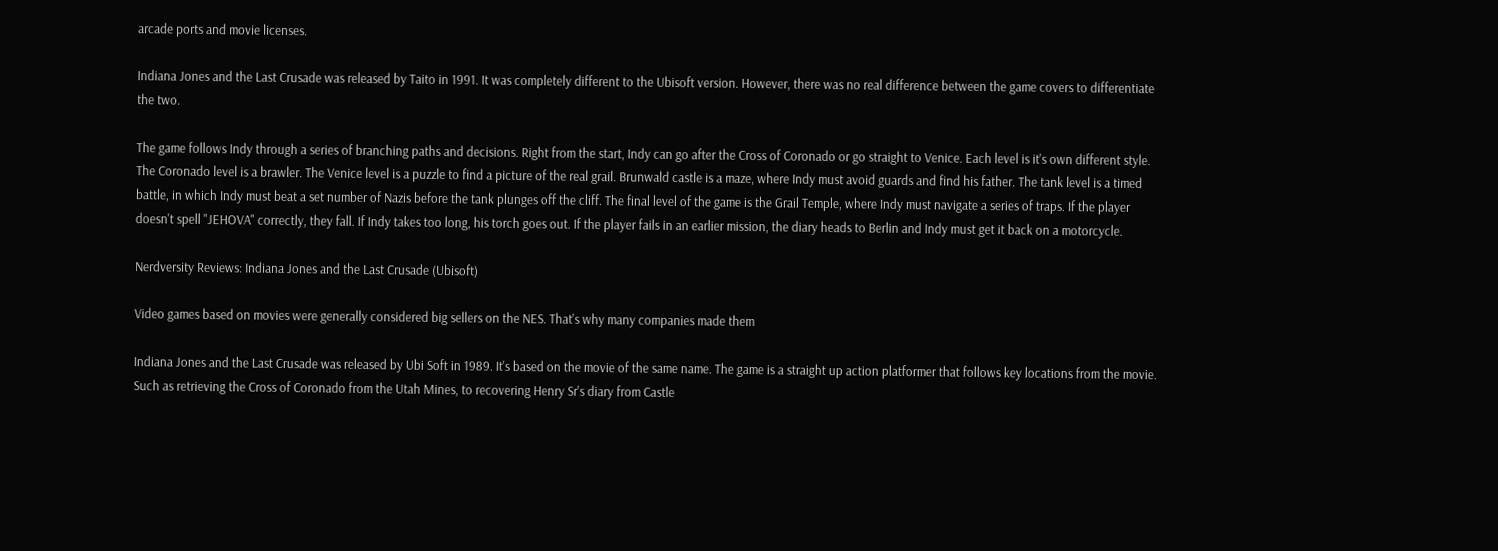arcade ports and movie licenses.

Indiana Jones and the Last Crusade was released by Taito in 1991. It was completely different to the Ubisoft version. However, there was no real difference between the game covers to differentiate the two.

The game follows Indy through a series of branching paths and decisions. Right from the start, Indy can go after the Cross of Coronado or go straight to Venice. Each level is it's own different style. The Coronado level is a brawler. The Venice level is a puzzle to find a picture of the real grail. Brunwald castle is a maze, where Indy must avoid guards and find his father. The tank level is a timed battle, in which Indy must beat a set number of Nazis before the tank plunges off the cliff. The final level of the game is the Grail Temple, where Indy must navigate a series of traps. If the player doesn't spell "JEHOVA" correctly, they fall. If Indy takes too long, his torch goes out. If the player fails in an earlier mission, the diary heads to Berlin and Indy must get it back on a motorcycle.

Nerdversity Reviews: Indiana Jones and the Last Crusade (Ubisoft)

Video games based on movies were generally considered big sellers on the NES. That's why many companies made them

Indiana Jones and the Last Crusade was released by Ubi Soft in 1989. It's based on the movie of the same name. The game is a straight up action platformer that follows key locations from the movie. Such as retrieving the Cross of Coronado from the Utah Mines, to recovering Henry Sr's diary from Castle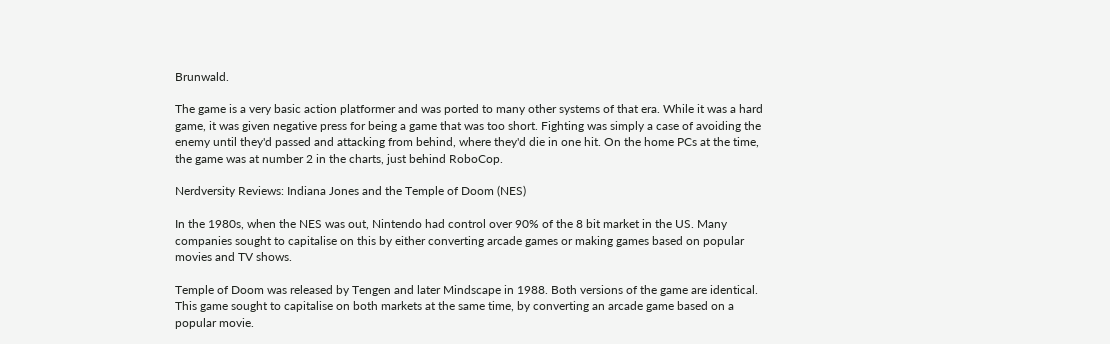Brunwald.

The game is a very basic action platformer and was ported to many other systems of that era. While it was a hard game, it was given negative press for being a game that was too short. Fighting was simply a case of avoiding the enemy until they'd passed and attacking from behind, where they'd die in one hit. On the home PCs at the time, the game was at number 2 in the charts, just behind RoboCop.

Nerdversity Reviews: Indiana Jones and the Temple of Doom (NES)

In the 1980s, when the NES was out, Nintendo had control over 90% of the 8 bit market in the US. Many companies sought to capitalise on this by either converting arcade games or making games based on popular movies and TV shows.

Temple of Doom was released by Tengen and later Mindscape in 1988. Both versions of the game are identical. This game sought to capitalise on both markets at the same time, by converting an arcade game based on a popular movie.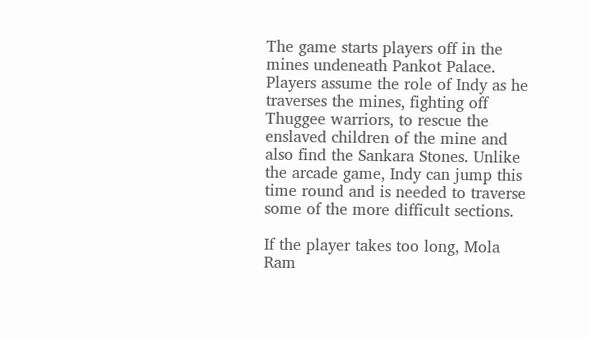The game starts players off in the mines undeneath Pankot Palace. Players assume the role of Indy as he traverses the mines, fighting off Thuggee warriors, to rescue the enslaved children of the mine and also find the Sankara Stones. Unlike the arcade game, Indy can jump this time round and is needed to traverse some of the more difficult sections.

If the player takes too long, Mola Ram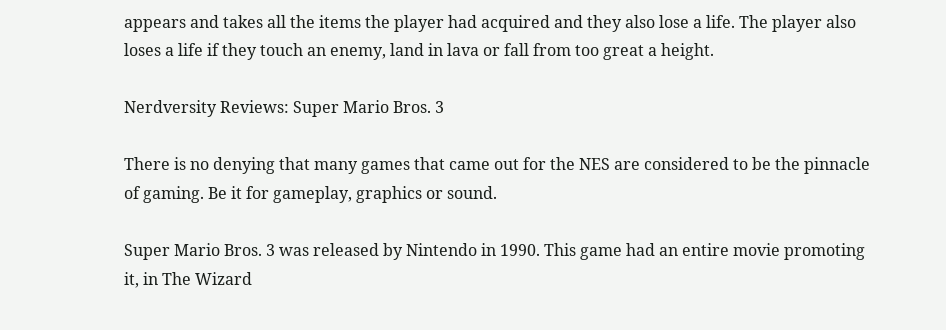appears and takes all the items the player had acquired and they also lose a life. The player also loses a life if they touch an enemy, land in lava or fall from too great a height.

Nerdversity Reviews: Super Mario Bros. 3

There is no denying that many games that came out for the NES are considered to be the pinnacle of gaming. Be it for gameplay, graphics or sound.

Super Mario Bros. 3 was released by Nintendo in 1990. This game had an entire movie promoting it, in The Wizard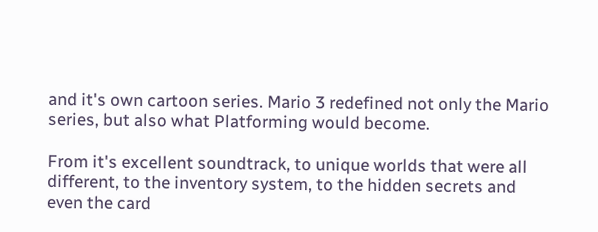and it's own cartoon series. Mario 3 redefined not only the Mario series, but also what Platforming would become.

From it's excellent soundtrack, to unique worlds that were all different, to the inventory system, to the hidden secrets and even the card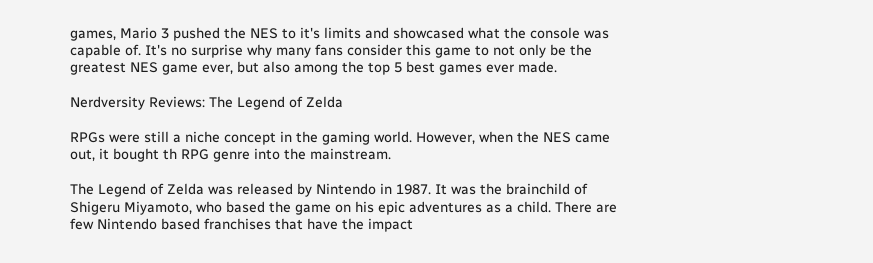games, Mario 3 pushed the NES to it's limits and showcased what the console was capable of. It's no surprise why many fans consider this game to not only be the greatest NES game ever, but also among the top 5 best games ever made.

Nerdversity Reviews: The Legend of Zelda

RPGs were still a niche concept in the gaming world. However, when the NES came out, it bought th RPG genre into the mainstream.

The Legend of Zelda was released by Nintendo in 1987. It was the brainchild of Shigeru Miyamoto, who based the game on his epic adventures as a child. There are few Nintendo based franchises that have the impact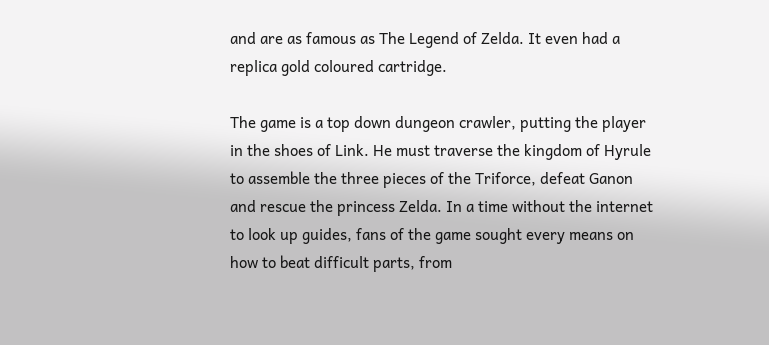and are as famous as The Legend of Zelda. It even had a replica gold coloured cartridge.

The game is a top down dungeon crawler, putting the player in the shoes of Link. He must traverse the kingdom of Hyrule to assemble the three pieces of the Triforce, defeat Ganon and rescue the princess Zelda. In a time without the internet to look up guides, fans of the game sought every means on how to beat difficult parts, from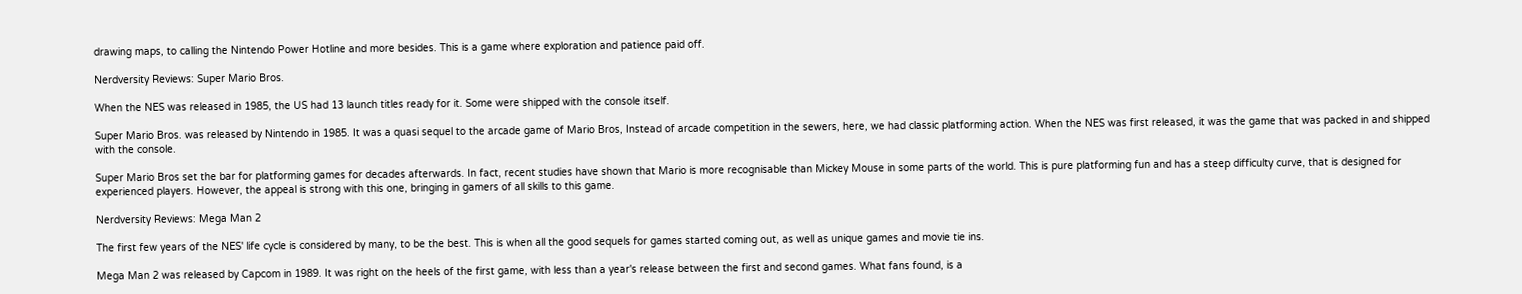drawing maps, to calling the Nintendo Power Hotline and more besides. This is a game where exploration and patience paid off.

Nerdversity Reviews: Super Mario Bros.

When the NES was released in 1985, the US had 13 launch titles ready for it. Some were shipped with the console itself.

Super Mario Bros. was released by Nintendo in 1985. It was a quasi sequel to the arcade game of Mario Bros, Instead of arcade competition in the sewers, here, we had classic platforming action. When the NES was first released, it was the game that was packed in and shipped with the console.

Super Mario Bros set the bar for platforming games for decades afterwards. In fact, recent studies have shown that Mario is more recognisable than Mickey Mouse in some parts of the world. This is pure platforming fun and has a steep difficulty curve, that is designed for experienced players. However, the appeal is strong with this one, bringing in gamers of all skills to this game.

Nerdversity Reviews: Mega Man 2

The first few years of the NES' life cycle is considered by many, to be the best. This is when all the good sequels for games started coming out, as well as unique games and movie tie ins.

Mega Man 2 was released by Capcom in 1989. It was right on the heels of the first game, with less than a year's release between the first and second games. What fans found, is a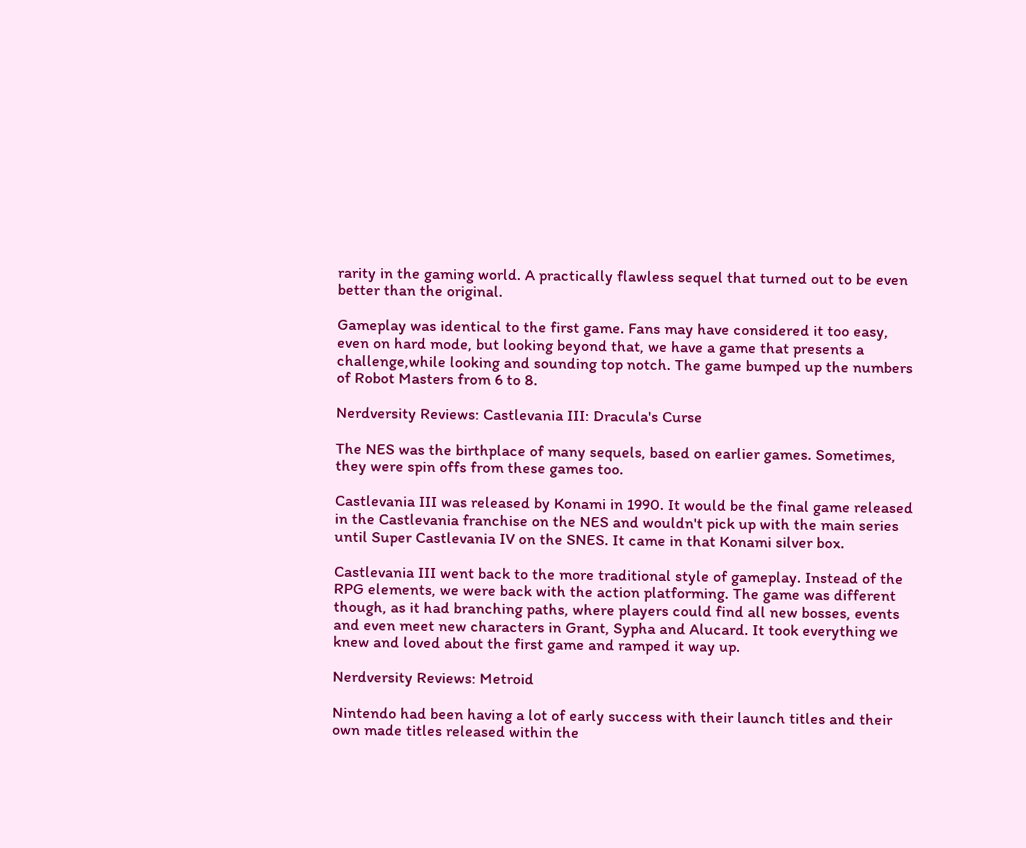rarity in the gaming world. A practically flawless sequel that turned out to be even better than the original.

Gameplay was identical to the first game. Fans may have considered it too easy, even on hard mode, but looking beyond that, we have a game that presents a challenge,while looking and sounding top notch. The game bumped up the numbers of Robot Masters from 6 to 8.

Nerdversity Reviews: Castlevania III: Dracula's Curse

The NES was the birthplace of many sequels, based on earlier games. Sometimes, they were spin offs from these games too.

Castlevania III was released by Konami in 1990. It would be the final game released in the Castlevania franchise on the NES and wouldn't pick up with the main series until Super Castlevania IV on the SNES. It came in that Konami silver box.

Castlevania III went back to the more traditional style of gameplay. Instead of the RPG elements, we were back with the action platforming. The game was different though, as it had branching paths, where players could find all new bosses, events and even meet new characters in Grant, Sypha and Alucard. It took everything we knew and loved about the first game and ramped it way up.

Nerdversity Reviews: Metroid

Nintendo had been having a lot of early success with their launch titles and their own made titles released within the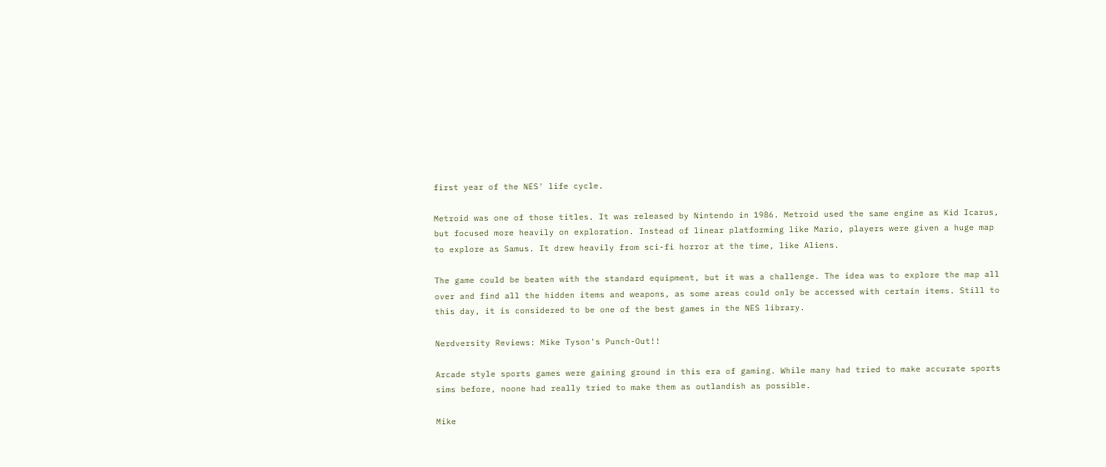first year of the NES' life cycle.

Metroid was one of those titles. It was released by Nintendo in 1986. Metroid used the same engine as Kid Icarus, but focused more heavily on exploration. Instead of linear platforming like Mario, players were given a huge map to explore as Samus. It drew heavily from sci-fi horror at the time, like Aliens.

The game could be beaten with the standard equipment, but it was a challenge. The idea was to explore the map all over and find all the hidden items and weapons, as some areas could only be accessed with certain items. Still to this day, it is considered to be one of the best games in the NES library.

Nerdversity Reviews: Mike Tyson's Punch-Out!!

Arcade style sports games were gaining ground in this era of gaming. While many had tried to make accurate sports sims before, noone had really tried to make them as outlandish as possible.

Mike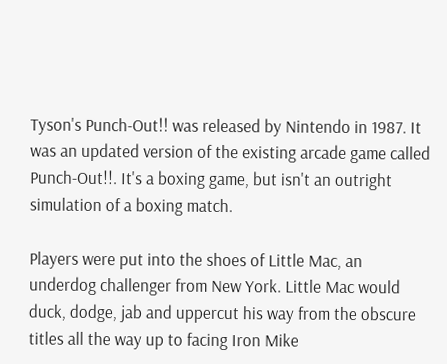Tyson's Punch-Out!! was released by Nintendo in 1987. It was an updated version of the existing arcade game called Punch-Out!!. It's a boxing game, but isn't an outright simulation of a boxing match.

Players were put into the shoes of Little Mac, an underdog challenger from New York. Little Mac would duck, dodge, jab and uppercut his way from the obscure titles all the way up to facing Iron Mike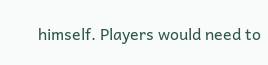himself. Players would need to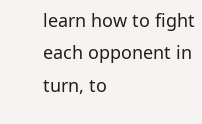learn how to fight each opponent in turn, to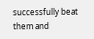successfully beat them and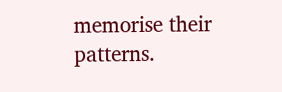memorise their patterns.